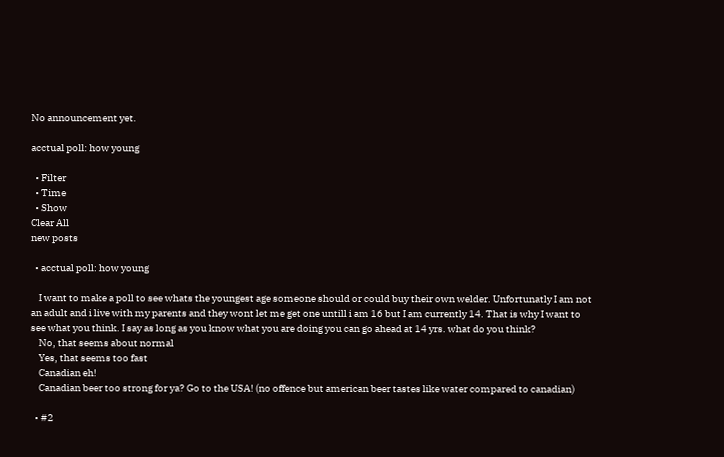No announcement yet.

acctual poll: how young

  • Filter
  • Time
  • Show
Clear All
new posts

  • acctual poll: how young

    I want to make a poll to see whats the youngest age someone should or could buy their own welder. Unfortunatly I am not an adult and i live with my parents and they wont let me get one untill i am 16 but I am currently 14. That is why I want to see what you think. I say as long as you know what you are doing you can go ahead at 14 yrs. what do you think?
    No, that seems about normal
    Yes, that seems too fast
    Canadian eh!
    Canadian beer too strong for ya? Go to the USA! (no offence but american beer tastes like water compared to canadian)

  • #2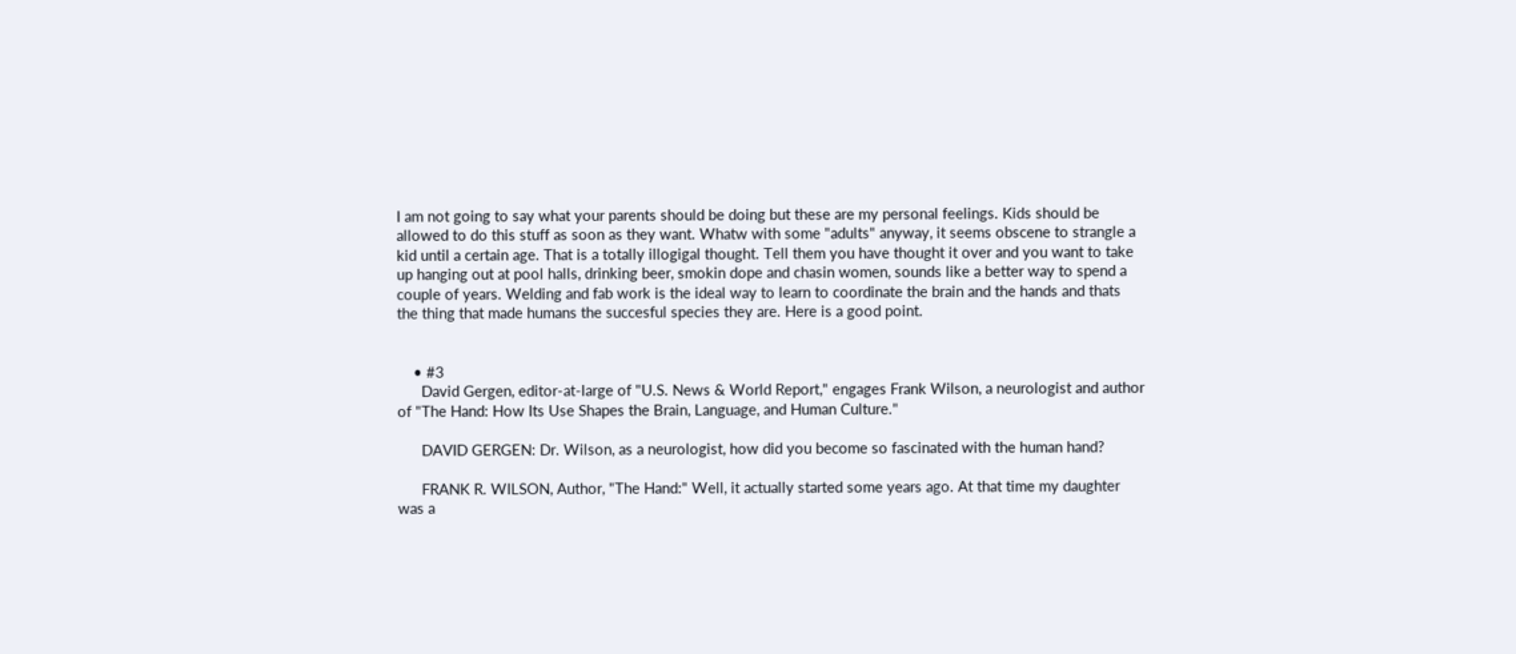I am not going to say what your parents should be doing but these are my personal feelings. Kids should be allowed to do this stuff as soon as they want. Whatw with some "adults" anyway, it seems obscene to strangle a kid until a certain age. That is a totally illogigal thought. Tell them you have thought it over and you want to take up hanging out at pool halls, drinking beer, smokin dope and chasin women, sounds like a better way to spend a couple of years. Welding and fab work is the ideal way to learn to coordinate the brain and the hands and thats the thing that made humans the succesful species they are. Here is a good point.


    • #3
      David Gergen, editor-at-large of "U.S. News & World Report," engages Frank Wilson, a neurologist and author of "The Hand: How Its Use Shapes the Brain, Language, and Human Culture."

      DAVID GERGEN: Dr. Wilson, as a neurologist, how did you become so fascinated with the human hand?

      FRANK R. WILSON, Author, "The Hand:" Well, it actually started some years ago. At that time my daughter was a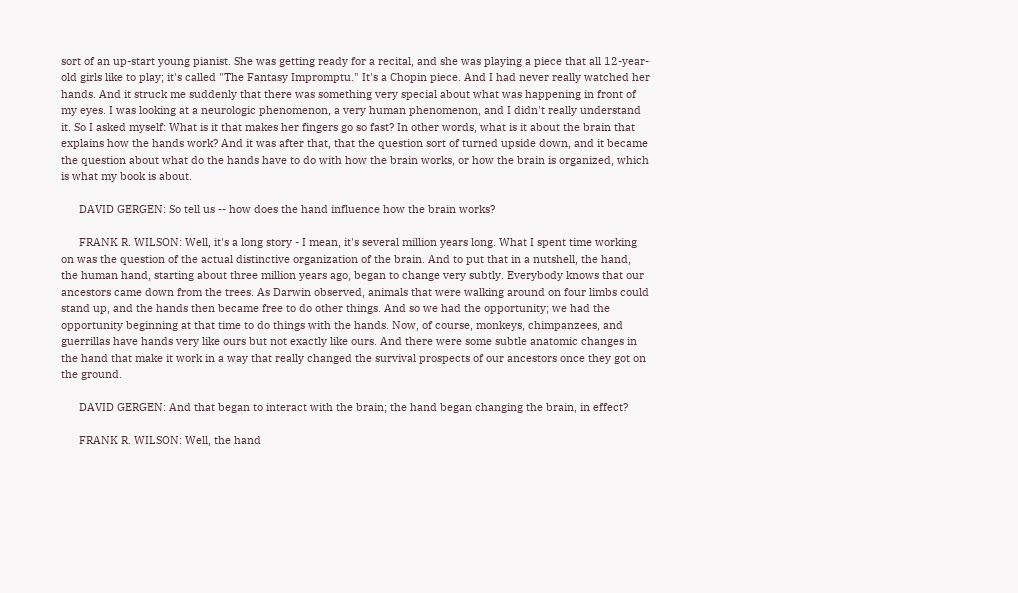sort of an up-start young pianist. She was getting ready for a recital, and she was playing a piece that all 12-year-old girls like to play; it's called "The Fantasy Impromptu." It's a Chopin piece. And I had never really watched her hands. And it struck me suddenly that there was something very special about what was happening in front of my eyes. I was looking at a neurologic phenomenon, a very human phenomenon, and I didn't really understand it. So I asked myself: What is it that makes her fingers go so fast? In other words, what is it about the brain that explains how the hands work? And it was after that, that the question sort of turned upside down, and it became the question about what do the hands have to do with how the brain works, or how the brain is organized, which is what my book is about.

      DAVID GERGEN: So tell us -- how does the hand influence how the brain works?

      FRANK R. WILSON: Well, it's a long story - I mean, it's several million years long. What I spent time working on was the question of the actual distinctive organization of the brain. And to put that in a nutshell, the hand, the human hand, starting about three million years ago, began to change very subtly. Everybody knows that our ancestors came down from the trees. As Darwin observed, animals that were walking around on four limbs could stand up, and the hands then became free to do other things. And so we had the opportunity; we had the opportunity beginning at that time to do things with the hands. Now, of course, monkeys, chimpanzees, and guerrillas have hands very like ours but not exactly like ours. And there were some subtle anatomic changes in the hand that make it work in a way that really changed the survival prospects of our ancestors once they got on the ground.

      DAVID GERGEN: And that began to interact with the brain; the hand began changing the brain, in effect?

      FRANK R. WILSON: Well, the hand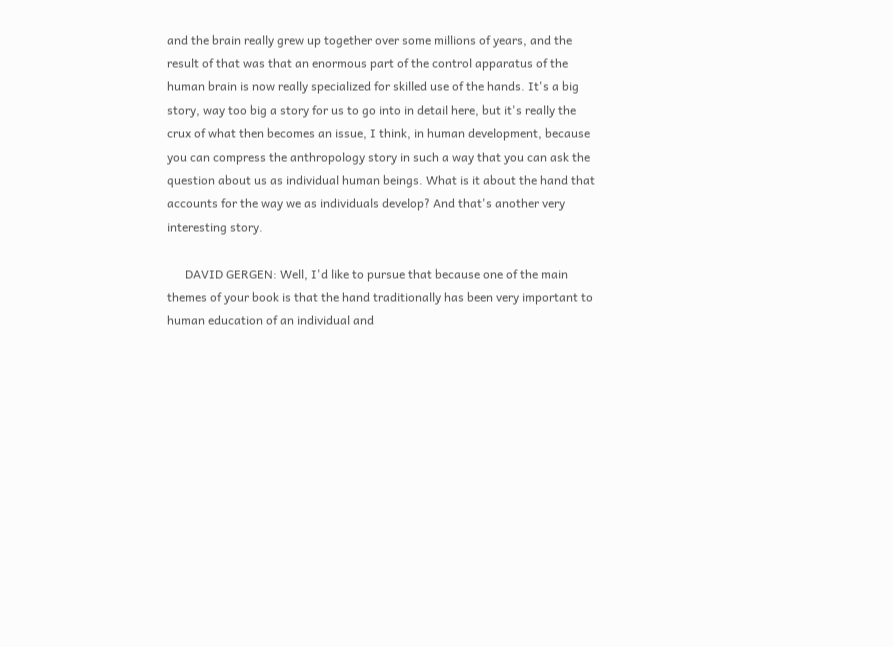and the brain really grew up together over some millions of years, and the result of that was that an enormous part of the control apparatus of the human brain is now really specialized for skilled use of the hands. It's a big story, way too big a story for us to go into in detail here, but it's really the crux of what then becomes an issue, I think, in human development, because you can compress the anthropology story in such a way that you can ask the question about us as individual human beings. What is it about the hand that accounts for the way we as individuals develop? And that's another very interesting story.

      DAVID GERGEN: Well, I'd like to pursue that because one of the main themes of your book is that the hand traditionally has been very important to human education of an individual and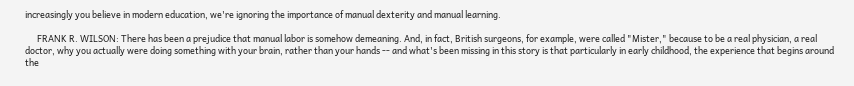increasingly you believe in modern education, we're ignoring the importance of manual dexterity and manual learning.

      FRANK R. WILSON: There has been a prejudice that manual labor is somehow demeaning. And, in fact, British surgeons, for example, were called "Mister," because to be a real physician, a real doctor, why you actually were doing something with your brain, rather than your hands -- and what's been missing in this story is that particularly in early childhood, the experience that begins around the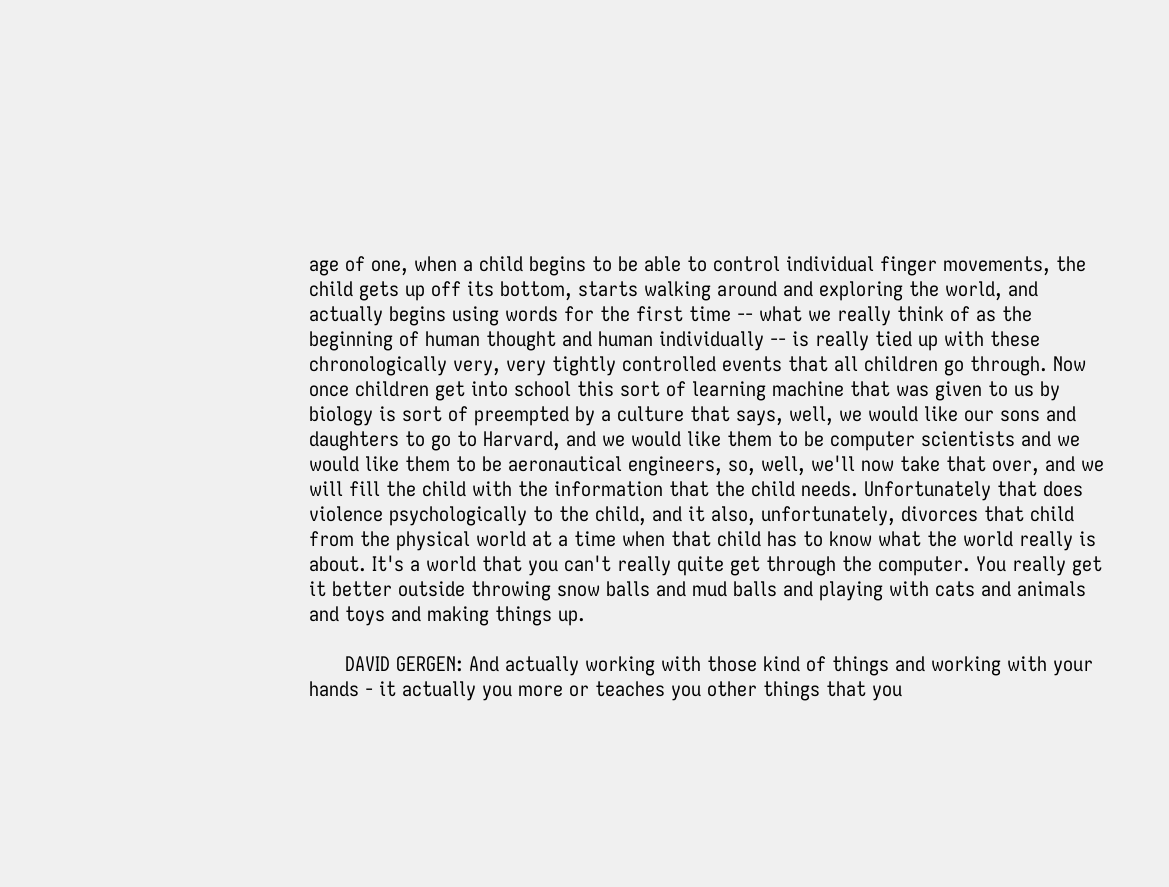age of one, when a child begins to be able to control individual finger movements, the child gets up off its bottom, starts walking around and exploring the world, and actually begins using words for the first time -- what we really think of as the beginning of human thought and human individually -- is really tied up with these chronologically very, very tightly controlled events that all children go through. Now once children get into school this sort of learning machine that was given to us by biology is sort of preempted by a culture that says, well, we would like our sons and daughters to go to Harvard, and we would like them to be computer scientists and we would like them to be aeronautical engineers, so, well, we'll now take that over, and we will fill the child with the information that the child needs. Unfortunately that does violence psychologically to the child, and it also, unfortunately, divorces that child from the physical world at a time when that child has to know what the world really is about. It's a world that you can't really quite get through the computer. You really get it better outside throwing snow balls and mud balls and playing with cats and animals and toys and making things up.

      DAVID GERGEN: And actually working with those kind of things and working with your hands - it actually you more or teaches you other things that you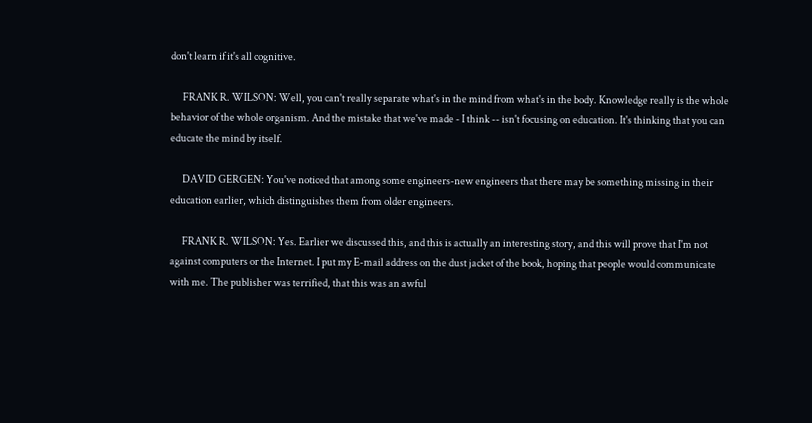don't learn if it's all cognitive.

      FRANK R. WILSON: Well, you can't really separate what's in the mind from what's in the body. Knowledge really is the whole behavior of the whole organism. And the mistake that we've made - I think -- isn't focusing on education. It's thinking that you can educate the mind by itself.

      DAVID GERGEN: You've noticed that among some engineers-new engineers that there may be something missing in their education earlier, which distinguishes them from older engineers.

      FRANK R. WILSON: Yes. Earlier we discussed this, and this is actually an interesting story, and this will prove that I'm not against computers or the Internet. I put my E-mail address on the dust jacket of the book, hoping that people would communicate with me. The publisher was terrified, that this was an awful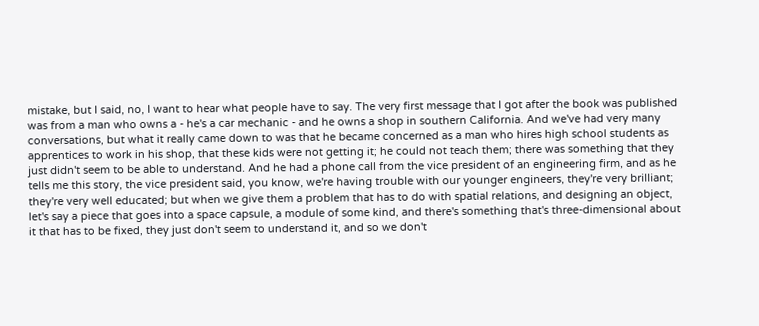mistake, but I said, no, I want to hear what people have to say. The very first message that I got after the book was published was from a man who owns a - he's a car mechanic - and he owns a shop in southern California. And we've had very many conversations, but what it really came down to was that he became concerned as a man who hires high school students as apprentices to work in his shop, that these kids were not getting it; he could not teach them; there was something that they just didn't seem to be able to understand. And he had a phone call from the vice president of an engineering firm, and as he tells me this story, the vice president said, you know, we're having trouble with our younger engineers, they're very brilliant; they're very well educated; but when we give them a problem that has to do with spatial relations, and designing an object, let's say a piece that goes into a space capsule, a module of some kind, and there's something that's three-dimensional about it that has to be fixed, they just don't seem to understand it, and so we don't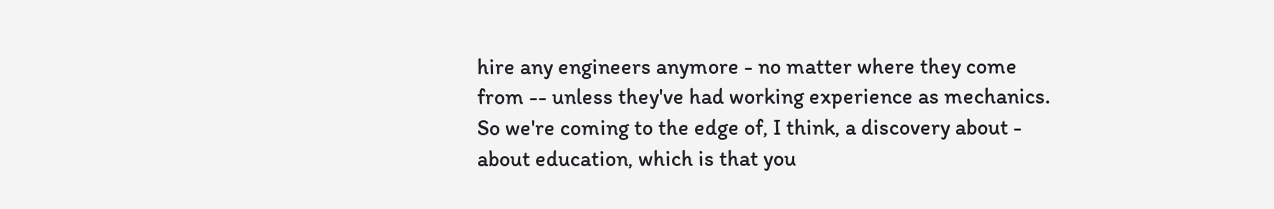hire any engineers anymore - no matter where they come from -- unless they've had working experience as mechanics. So we're coming to the edge of, I think, a discovery about - about education, which is that you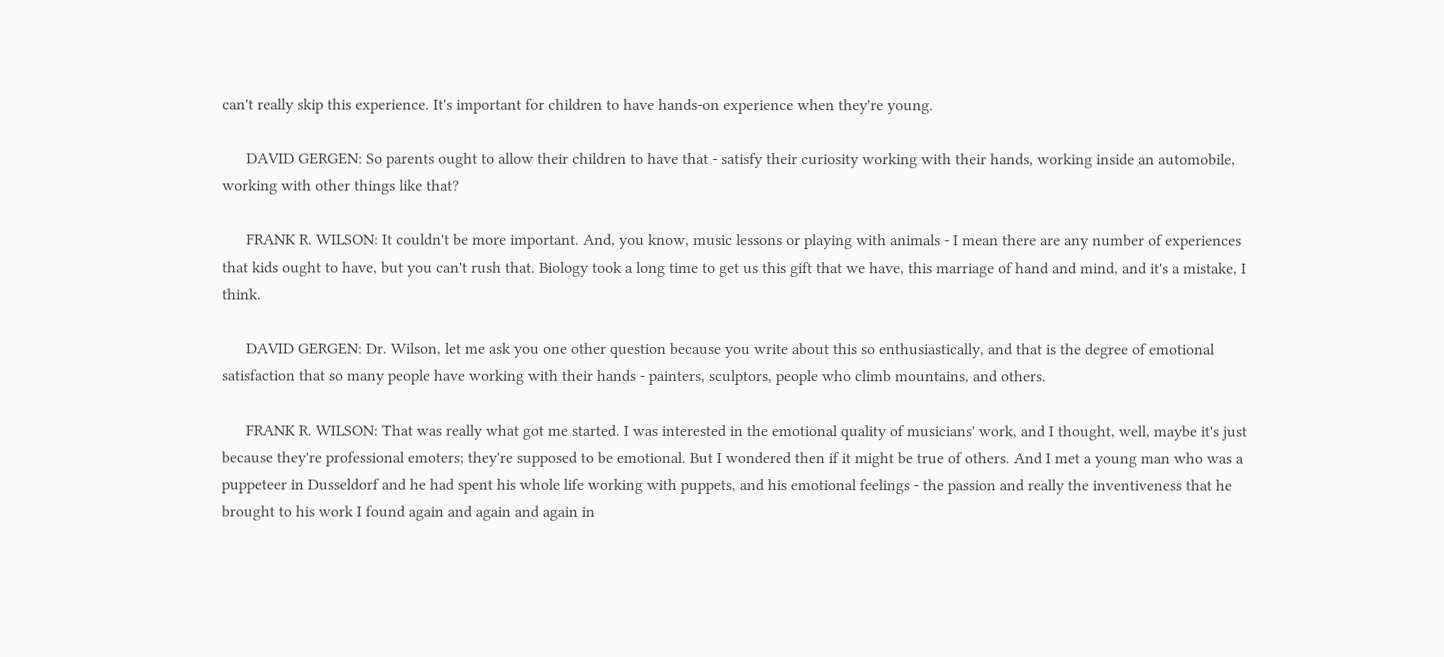can't really skip this experience. It's important for children to have hands-on experience when they're young.

      DAVID GERGEN: So parents ought to allow their children to have that - satisfy their curiosity working with their hands, working inside an automobile, working with other things like that?

      FRANK R. WILSON: It couldn't be more important. And, you know, music lessons or playing with animals - I mean there are any number of experiences that kids ought to have, but you can't rush that. Biology took a long time to get us this gift that we have, this marriage of hand and mind, and it's a mistake, I think.

      DAVID GERGEN: Dr. Wilson, let me ask you one other question because you write about this so enthusiastically, and that is the degree of emotional satisfaction that so many people have working with their hands - painters, sculptors, people who climb mountains, and others.

      FRANK R. WILSON: That was really what got me started. I was interested in the emotional quality of musicians' work, and I thought, well, maybe it's just because they're professional emoters; they're supposed to be emotional. But I wondered then if it might be true of others. And I met a young man who was a puppeteer in Dusseldorf and he had spent his whole life working with puppets, and his emotional feelings - the passion and really the inventiveness that he brought to his work I found again and again and again in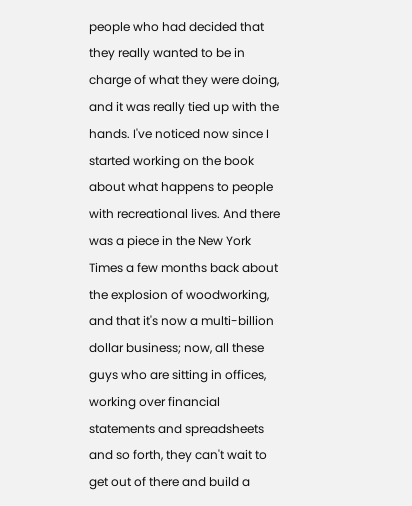people who had decided that they really wanted to be in charge of what they were doing, and it was really tied up with the hands. I've noticed now since I started working on the book about what happens to people with recreational lives. And there was a piece in the New York Times a few months back about the explosion of woodworking, and that it's now a multi-billion dollar business; now, all these guys who are sitting in offices, working over financial statements and spreadsheets and so forth, they can't wait to get out of there and build a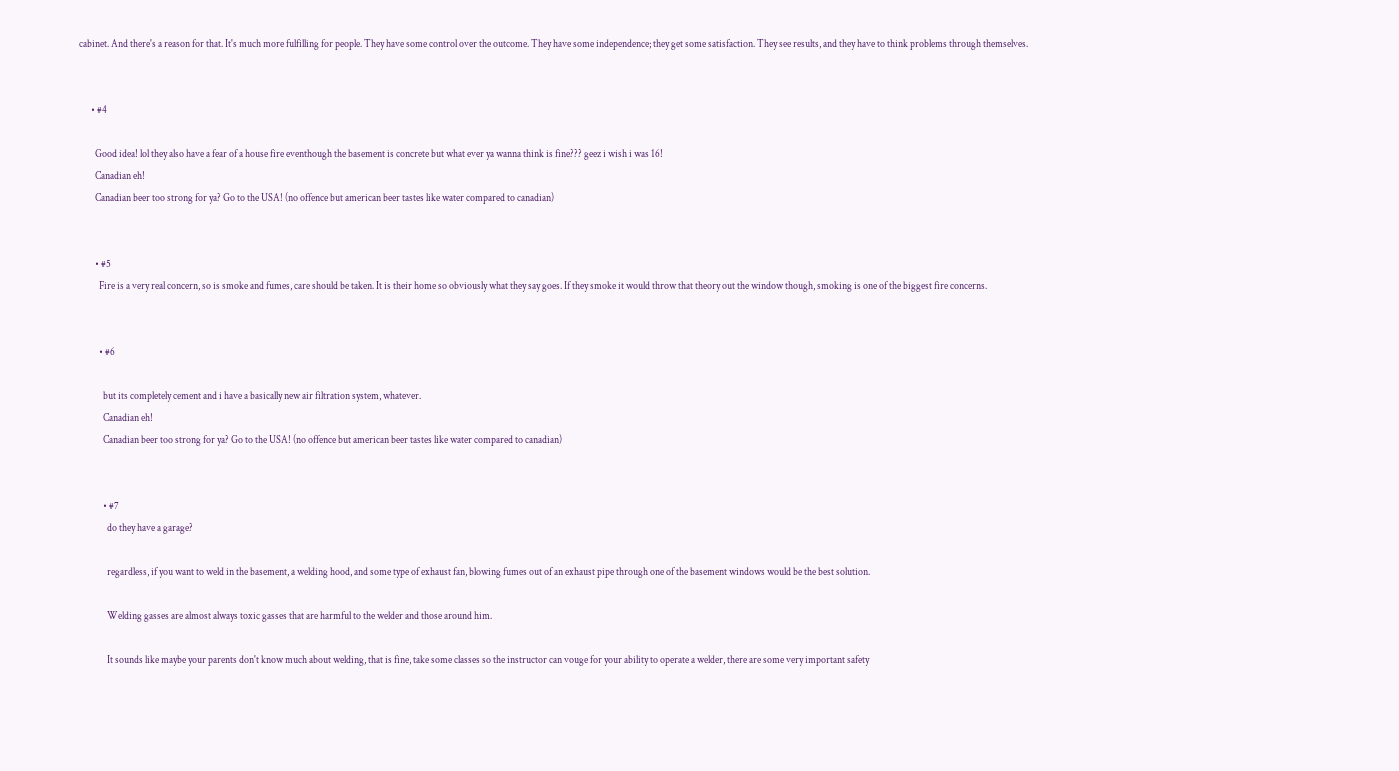cabinet. And there's a reason for that. It's much more fulfilling for people. They have some control over the outcome. They have some independence; they get some satisfaction. They see results, and they have to think problems through themselves.


      • #4

        Good idea! lol they also have a fear of a house fire eventhough the basement is concrete but what ever ya wanna think is fine??? geez i wish i was 16!
        Canadian eh!
        Canadian beer too strong for ya? Go to the USA! (no offence but american beer tastes like water compared to canadian)


        • #5
          Fire is a very real concern, so is smoke and fumes, care should be taken. It is their home so obviously what they say goes. If they smoke it would throw that theory out the window though, smoking is one of the biggest fire concerns.


          • #6

            but its completely cement and i have a basically new air filtration system, whatever.
            Canadian eh!
            Canadian beer too strong for ya? Go to the USA! (no offence but american beer tastes like water compared to canadian)


            • #7
              do they have a garage?

              regardless, if you want to weld in the basement, a welding hood, and some type of exhaust fan, blowing fumes out of an exhaust pipe through one of the basement windows would be the best solution.

              Welding gasses are almost always toxic gasses that are harmful to the welder and those around him.

              It sounds like maybe your parents don't know much about welding, that is fine, take some classes so the instructor can vouge for your ability to operate a welder, there are some very important safety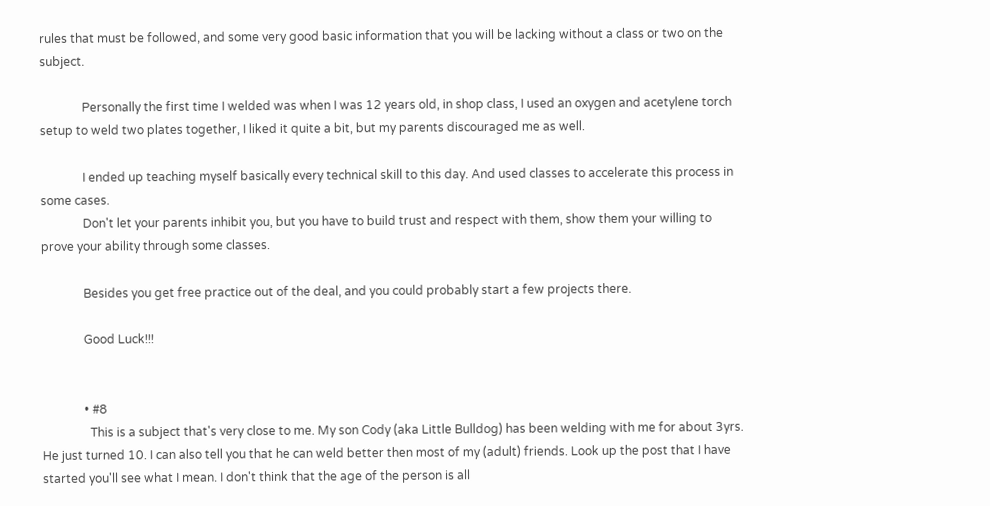rules that must be followed, and some very good basic information that you will be lacking without a class or two on the subject.

              Personally the first time I welded was when I was 12 years old, in shop class, I used an oxygen and acetylene torch setup to weld two plates together, I liked it quite a bit, but my parents discouraged me as well.

              I ended up teaching myself basically every technical skill to this day. And used classes to accelerate this process in some cases.
              Don't let your parents inhibit you, but you have to build trust and respect with them, show them your willing to prove your ability through some classes.

              Besides you get free practice out of the deal, and you could probably start a few projects there.

              Good Luck!!!


              • #8
                This is a subject that's very close to me. My son Cody (aka Little Bulldog) has been welding with me for about 3yrs. He just turned 10. I can also tell you that he can weld better then most of my (adult) friends. Look up the post that I have started you'll see what I mean. I don't think that the age of the person is all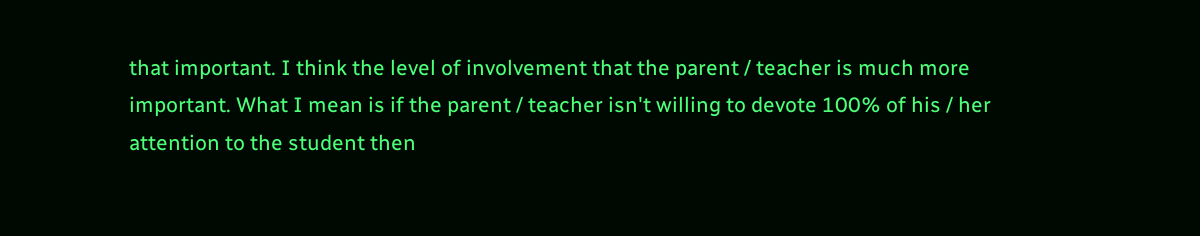that important. I think the level of involvement that the parent / teacher is much more important. What I mean is if the parent / teacher isn't willing to devote 100% of his / her attention to the student then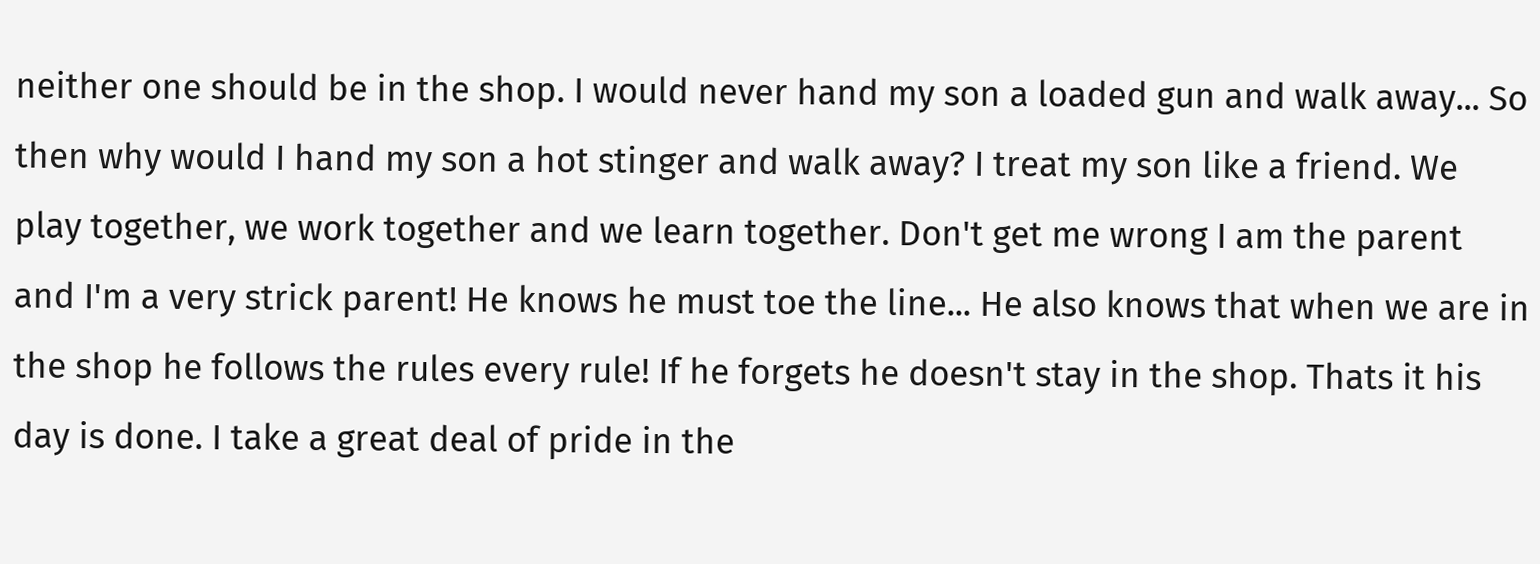neither one should be in the shop. I would never hand my son a loaded gun and walk away... So then why would I hand my son a hot stinger and walk away? I treat my son like a friend. We play together, we work together and we learn together. Don't get me wrong I am the parent and I'm a very strick parent! He knows he must toe the line... He also knows that when we are in the shop he follows the rules every rule! If he forgets he doesn't stay in the shop. Thats it his day is done. I take a great deal of pride in the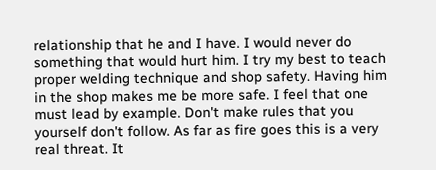relationship that he and I have. I would never do something that would hurt him. I try my best to teach proper welding technique and shop safety. Having him in the shop makes me be more safe. I feel that one must lead by example. Don't make rules that you yourself don't follow. As far as fire goes this is a very real threat. It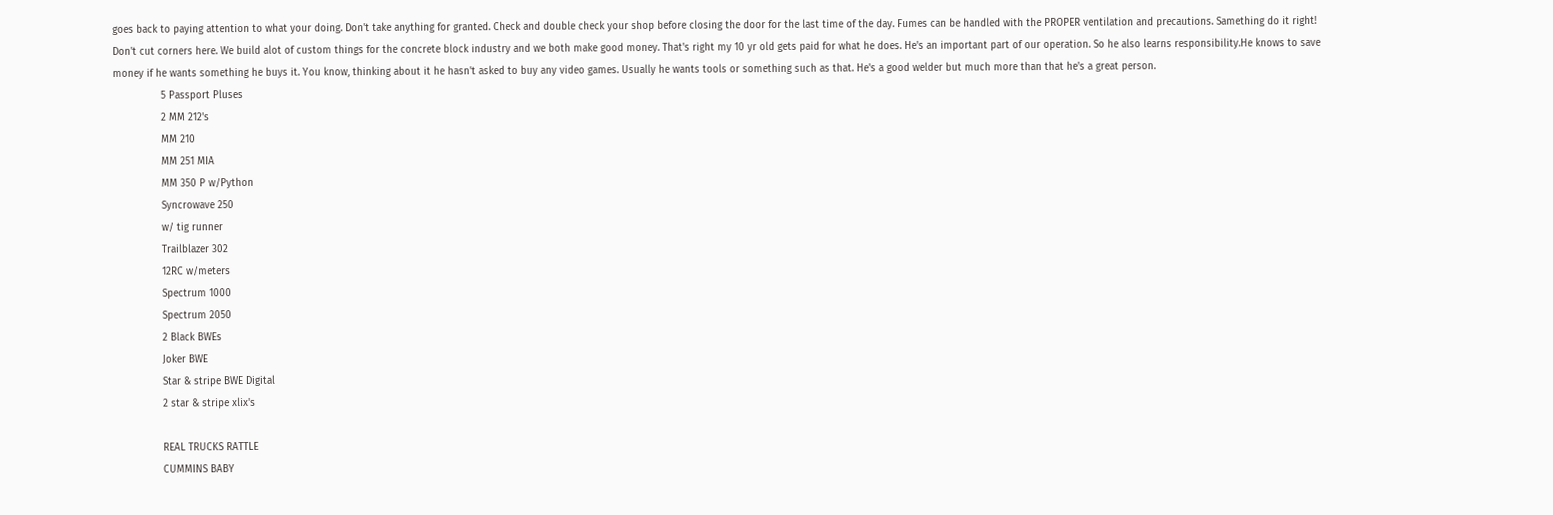goes back to paying attention to what your doing. Don't take anything for granted. Check and double check your shop before closing the door for the last time of the day. Fumes can be handled with the PROPER ventilation and precautions. Samething do it right! Don't cut corners here. We build alot of custom things for the concrete block industry and we both make good money. That's right my 10 yr old gets paid for what he does. He's an important part of our operation. So he also learns responsibility.He knows to save money if he wants something he buys it. You know, thinking about it he hasn't asked to buy any video games. Usually he wants tools or something such as that. He's a good welder but much more than that he's a great person.
                5 Passport Pluses
                2 MM 212's
                MM 210
                MM 251 MIA
                MM 350 P w/Python
                Syncrowave 250
                w/ tig runner
                Trailblazer 302
                12RC w/meters
                Spectrum 1000
                Spectrum 2050
                2 Black BWEs
                Joker BWE
                Star & stripe BWE Digital
                2 star & stripe xlix's

                REAL TRUCKS RATTLE
                CUMMINS BABY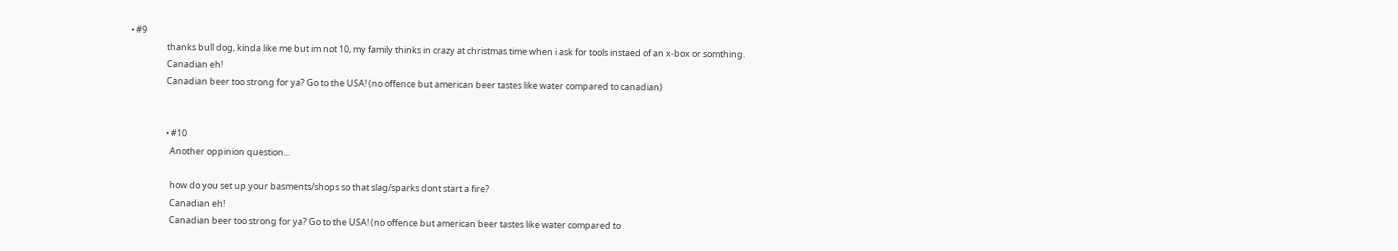• #9
                  thanks bull dog, kinda like me but im not 10, my family thinks in crazy at christmas time when i ask for tools instaed of an x-box or somthing.
                  Canadian eh!
                  Canadian beer too strong for ya? Go to the USA! (no offence but american beer tastes like water compared to canadian)


                  • #10
                    Another oppinion question...

                    how do you set up your basments/shops so that slag/sparks dont start a fire?
                    Canadian eh!
                    Canadian beer too strong for ya? Go to the USA! (no offence but american beer tastes like water compared to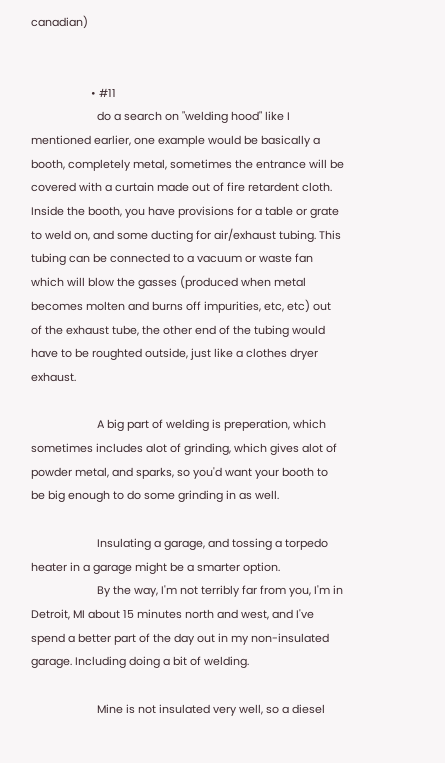canadian)


                    • #11
                      do a search on "welding hood" like I mentioned earlier, one example would be basically a booth, completely metal, sometimes the entrance will be covered with a curtain made out of fire retardent cloth. Inside the booth, you have provisions for a table or grate to weld on, and some ducting for air/exhaust tubing. This tubing can be connected to a vacuum or waste fan which will blow the gasses (produced when metal becomes molten and burns off impurities, etc, etc) out of the exhaust tube, the other end of the tubing would have to be roughted outside, just like a clothes dryer exhaust.

                      A big part of welding is preperation, which sometimes includes alot of grinding, which gives alot of powder metal, and sparks, so you'd want your booth to be big enough to do some grinding in as well.

                      Insulating a garage, and tossing a torpedo heater in a garage might be a smarter option.
                      By the way, I'm not terribly far from you, I'm in Detroit, MI about 15 minutes north and west, and I've spend a better part of the day out in my non-insulated garage. Including doing a bit of welding.

                      Mine is not insulated very well, so a diesel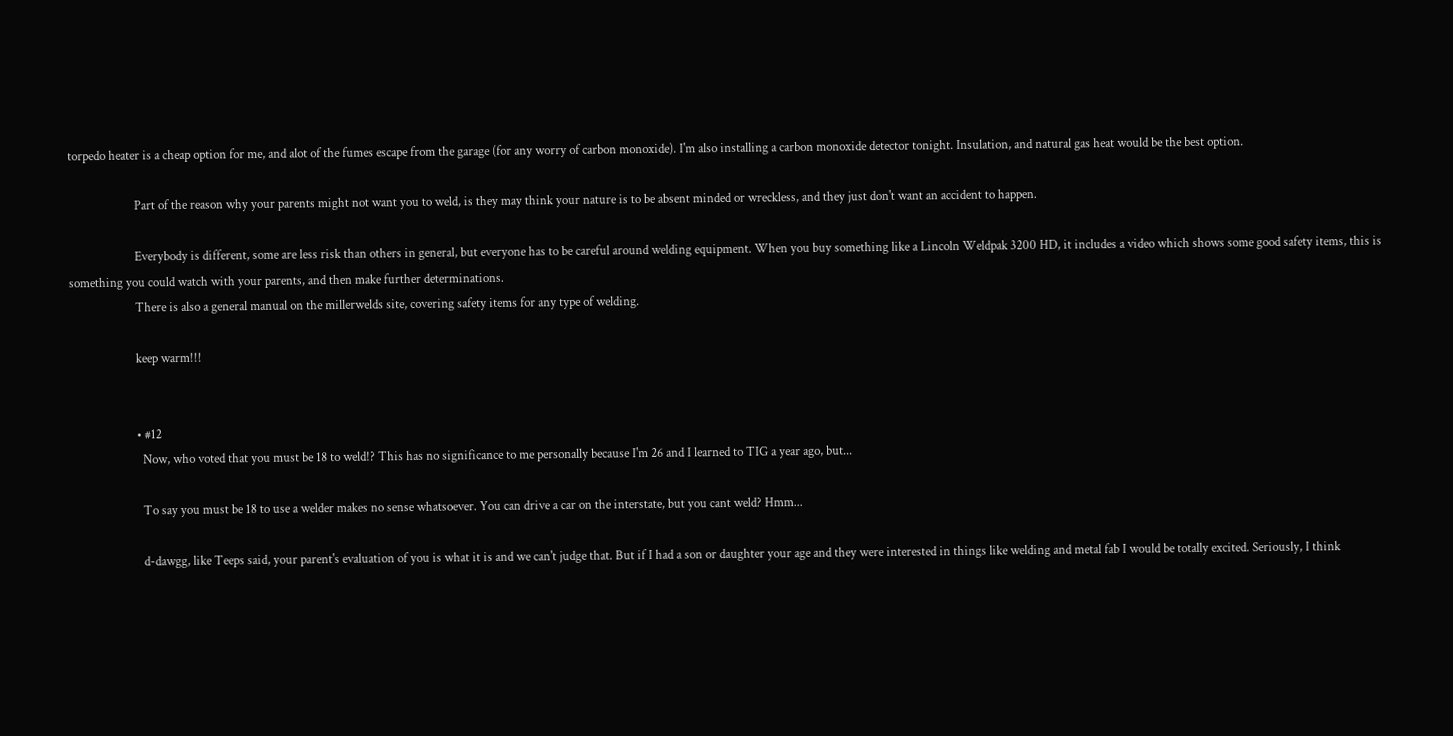torpedo heater is a cheap option for me, and alot of the fumes escape from the garage (for any worry of carbon monoxide). I'm also installing a carbon monoxide detector tonight. Insulation, and natural gas heat would be the best option.

                      Part of the reason why your parents might not want you to weld, is they may think your nature is to be absent minded or wreckless, and they just don't want an accident to happen.

                      Everybody is different, some are less risk than others in general, but everyone has to be careful around welding equipment. When you buy something like a Lincoln Weldpak 3200 HD, it includes a video which shows some good safety items, this is something you could watch with your parents, and then make further determinations.
                      There is also a general manual on the millerwelds site, covering safety items for any type of welding.

                      keep warm!!!


                      • #12
                        Now, who voted that you must be 18 to weld!? This has no significance to me personally because I'm 26 and I learned to TIG a year ago, but...

                        To say you must be 18 to use a welder makes no sense whatsoever. You can drive a car on the interstate, but you cant weld? Hmm...

                        d-dawgg, like Teeps said, your parent's evaluation of you is what it is and we can't judge that. But if I had a son or daughter your age and they were interested in things like welding and metal fab I would be totally excited. Seriously, I think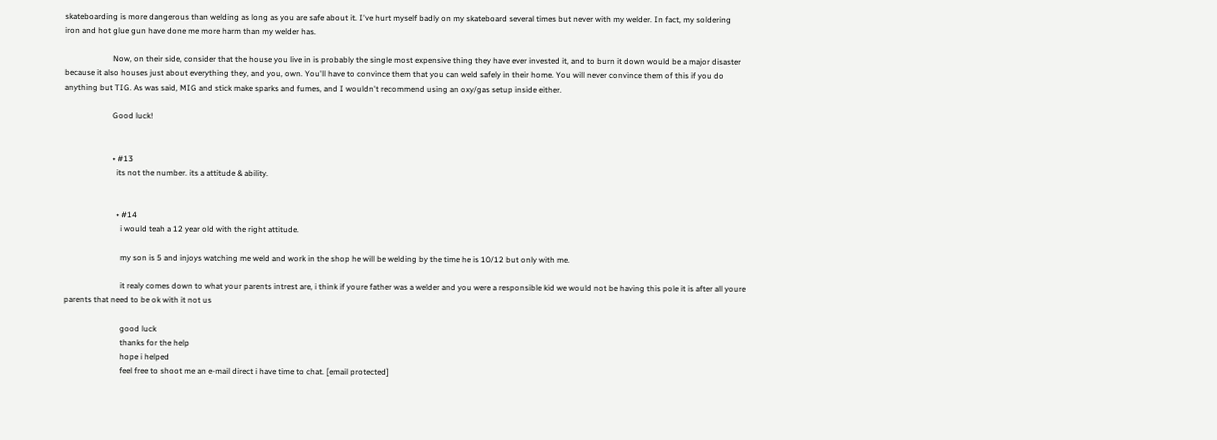skateboarding is more dangerous than welding as long as you are safe about it. I've hurt myself badly on my skateboard several times but never with my welder. In fact, my soldering iron and hot glue gun have done me more harm than my welder has.

                        Now, on their side, consider that the house you live in is probably the single most expensive thing they have ever invested it, and to burn it down would be a major disaster because it also houses just about everything they, and you, own. You'll have to convince them that you can weld safely in their home. You will never convince them of this if you do anything but TIG. As was said, MIG and stick make sparks and fumes, and I wouldn't recommend using an oxy/gas setup inside either.

                        Good luck!


                        • #13
                          its not the number. its a attitude & ability.


                          • #14
                            i would teah a 12 year old with the right attitude.

                            my son is 5 and injoys watching me weld and work in the shop he will be welding by the time he is 10/12 but only with me.

                            it realy comes down to what your parents intrest are, i think if youre father was a welder and you were a responsible kid we would not be having this pole it is after all youre parents that need to be ok with it not us

                            good luck
                            thanks for the help
                            hope i helped
                            feel free to shoot me an e-mail direct i have time to chat. [email protected]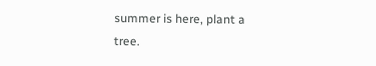summer is here, plant a tree.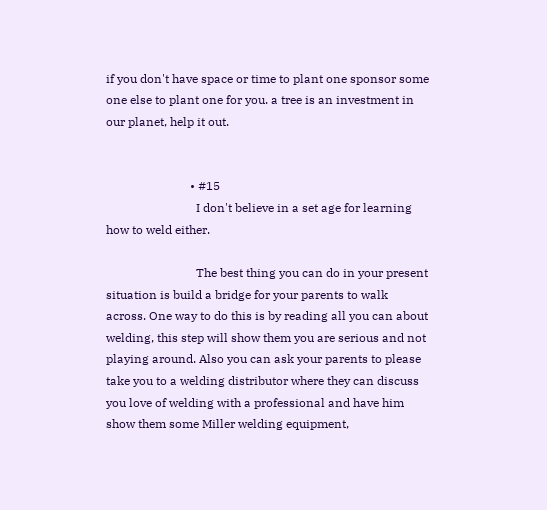if you don't have space or time to plant one sponsor some one else to plant one for you. a tree is an investment in our planet, help it out.


                            • #15
                              I don't believe in a set age for learning how to weld either.

                              The best thing you can do in your present situation is build a bridge for your parents to walk across. One way to do this is by reading all you can about welding, this step will show them you are serious and not playing around. Also you can ask your parents to please take you to a welding distributor where they can discuss you love of welding with a professional and have him show them some Miller welding equipment,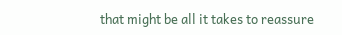that might be all it takes to reassure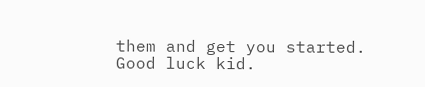them and get you started. Good luck kid.